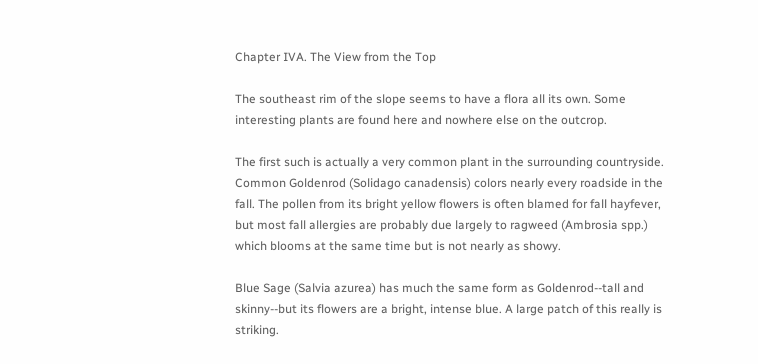Chapter IVA. The View from the Top

The southeast rim of the slope seems to have a flora all its own. Some interesting plants are found here and nowhere else on the outcrop.

The first such is actually a very common plant in the surrounding countryside. Common Goldenrod (Solidago canadensis) colors nearly every roadside in the fall. The pollen from its bright yellow flowers is often blamed for fall hayfever, but most fall allergies are probably due largely to ragweed (Ambrosia spp.) which blooms at the same time but is not nearly as showy.

Blue Sage (Salvia azurea) has much the same form as Goldenrod--tall and skinny--but its flowers are a bright, intense blue. A large patch of this really is striking.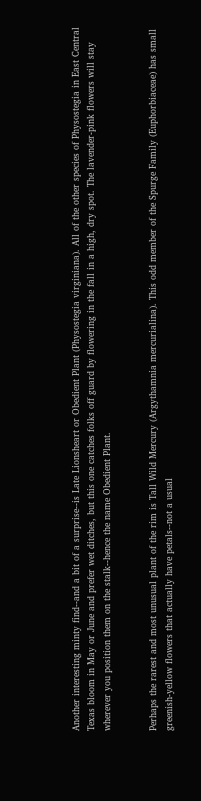Another interesting minty find--and a bit of a surprise--is Late Lionsheart or Obedient Plant (Physostegia virginiana). All of the other species of Physostegia in East Central Texas bloom in May or June and prefer wet ditches, but this one catches folks off guard by flowering in the fall in a high, dry spot. The lavender-pink flowers will stay wherever you position them on the stalk--hence the name Obedient Plant.


Perhaps the rarest and most unusual plant of the rim is Tall Wild Mercury (Argythamnia mercurialina). This odd member of the Spurge Family (Euphorbiaceae) has small greenish-yellow flowers that actually have petals--not a usual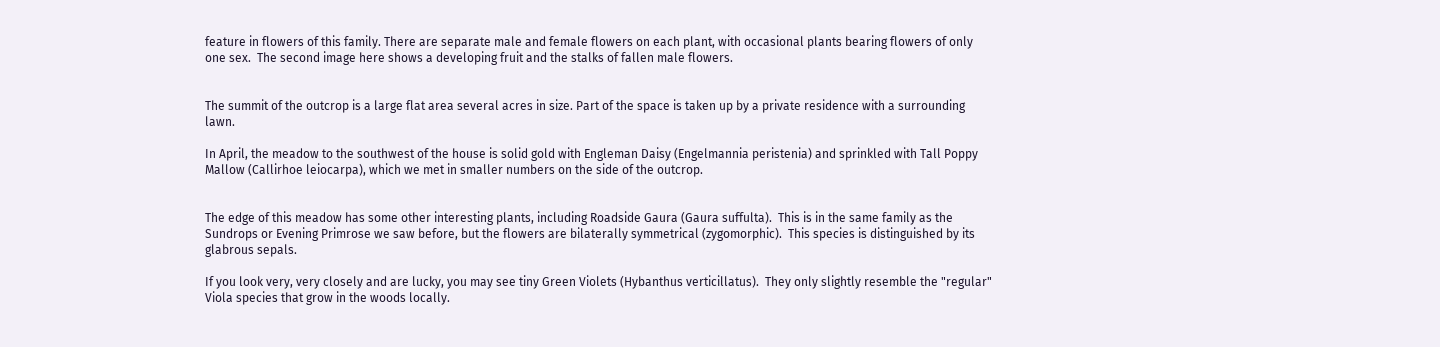feature in flowers of this family. There are separate male and female flowers on each plant, with occasional plants bearing flowers of only one sex.  The second image here shows a developing fruit and the stalks of fallen male flowers.


The summit of the outcrop is a large flat area several acres in size. Part of the space is taken up by a private residence with a surrounding lawn.

In April, the meadow to the southwest of the house is solid gold with Engleman Daisy (Engelmannia peristenia) and sprinkled with Tall Poppy Mallow (Callirhoe leiocarpa), which we met in smaller numbers on the side of the outcrop.


The edge of this meadow has some other interesting plants, including Roadside Gaura (Gaura suffulta).  This is in the same family as the Sundrops or Evening Primrose we saw before, but the flowers are bilaterally symmetrical (zygomorphic).  This species is distinguished by its glabrous sepals.

If you look very, very closely and are lucky, you may see tiny Green Violets (Hybanthus verticillatus).  They only slightly resemble the "regular" Viola species that grow in the woods locally.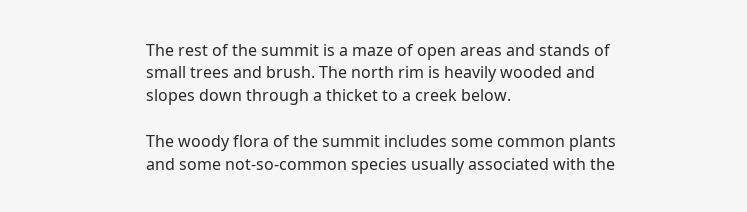The rest of the summit is a maze of open areas and stands of small trees and brush. The north rim is heavily wooded and slopes down through a thicket to a creek below.

The woody flora of the summit includes some common plants and some not-so-common species usually associated with the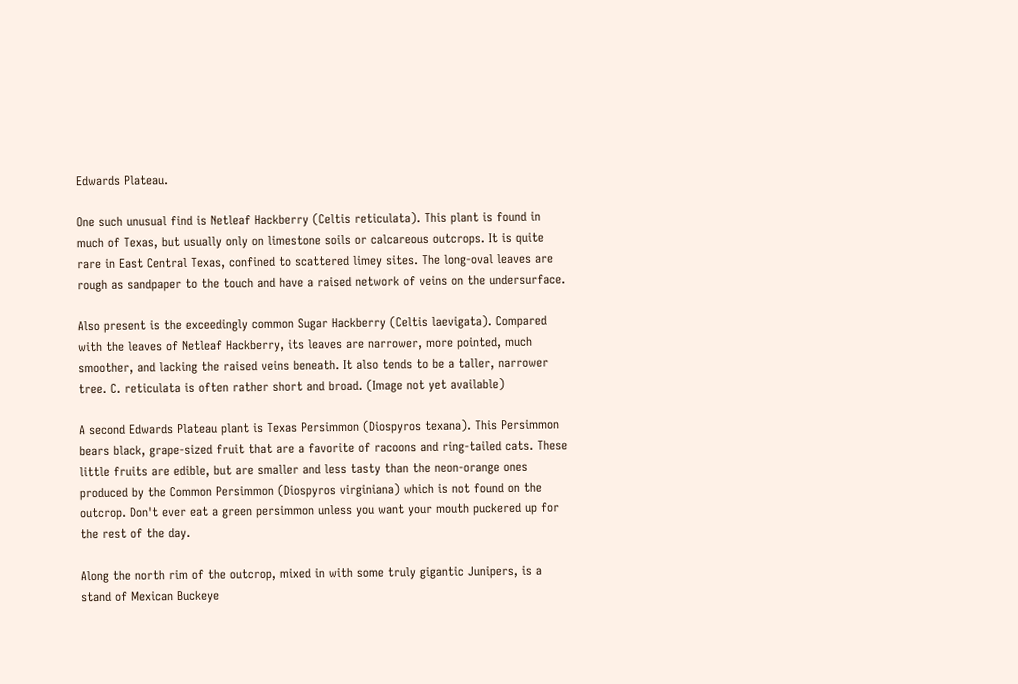Edwards Plateau.

One such unusual find is Netleaf Hackberry (Celtis reticulata). This plant is found in much of Texas, but usually only on limestone soils or calcareous outcrops. It is quite rare in East Central Texas, confined to scattered limey sites. The long-oval leaves are rough as sandpaper to the touch and have a raised network of veins on the undersurface.

Also present is the exceedingly common Sugar Hackberry (Celtis laevigata). Compared with the leaves of Netleaf Hackberry, its leaves are narrower, more pointed, much smoother, and lacking the raised veins beneath. It also tends to be a taller, narrower tree. C. reticulata is often rather short and broad. (Image not yet available)

A second Edwards Plateau plant is Texas Persimmon (Diospyros texana). This Persimmon bears black, grape-sized fruit that are a favorite of racoons and ring-tailed cats. These little fruits are edible, but are smaller and less tasty than the neon-orange ones produced by the Common Persimmon (Diospyros virginiana) which is not found on the outcrop. Don't ever eat a green persimmon unless you want your mouth puckered up for the rest of the day.

Along the north rim of the outcrop, mixed in with some truly gigantic Junipers, is a stand of Mexican Buckeye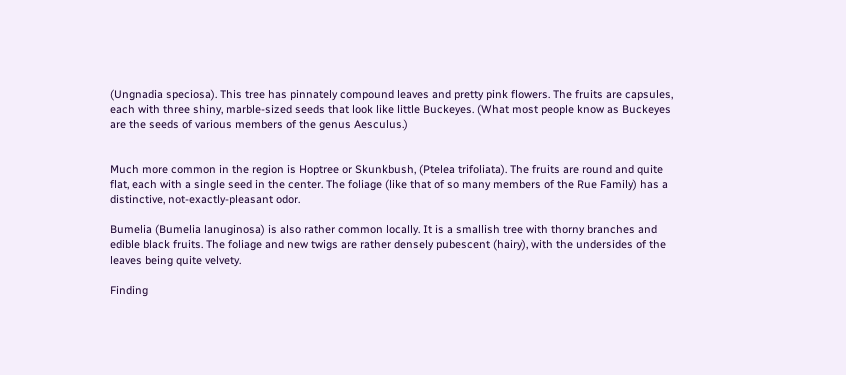(Ungnadia speciosa). This tree has pinnately compound leaves and pretty pink flowers. The fruits are capsules, each with three shiny, marble-sized seeds that look like little Buckeyes. (What most people know as Buckeyes are the seeds of various members of the genus Aesculus.)


Much more common in the region is Hoptree or Skunkbush, (Ptelea trifoliata). The fruits are round and quite flat, each with a single seed in the center. The foliage (like that of so many members of the Rue Family) has a distinctive, not-exactly-pleasant odor.

Bumelia (Bumelia lanuginosa) is also rather common locally. It is a smallish tree with thorny branches and edible black fruits. The foliage and new twigs are rather densely pubescent (hairy), with the undersides of the leaves being quite velvety.

Finding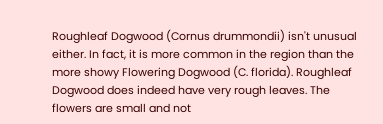Roughleaf Dogwood (Cornus drummondii) isn't unusual either. In fact, it is more common in the region than the more showy Flowering Dogwood (C. florida). Roughleaf Dogwood does indeed have very rough leaves. The flowers are small and not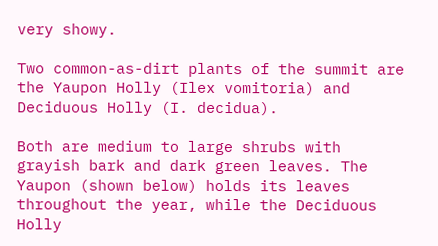very showy.

Two common-as-dirt plants of the summit are the Yaupon Holly (Ilex vomitoria) and Deciduous Holly (I. decidua).

Both are medium to large shrubs with grayish bark and dark green leaves. The Yaupon (shown below) holds its leaves throughout the year, while the Deciduous Holly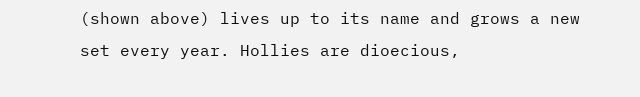(shown above) lives up to its name and grows a new set every year. Hollies are dioecious,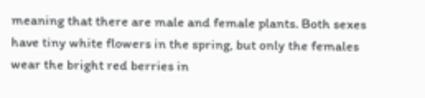meaning that there are male and female plants. Both sexes have tiny white flowers in the spring, but only the females wear the bright red berries in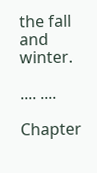the fall and winter.

.... ....

Chapter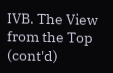IVB. The View from the Top (cont'd)